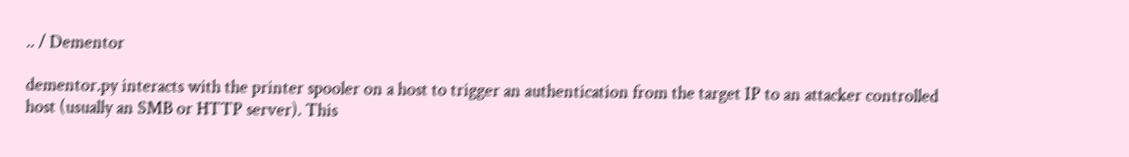.. / Dementor

dementor.py interacts with the printer spooler on a host to trigger an authentication from the target IP to an attacker controlled host (usually an SMB or HTTP server). This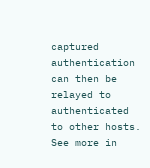captured authentication can then be relayed to authenticated to other hosts. See more in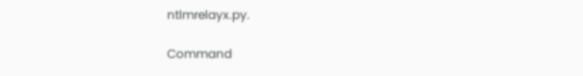ntlmrelayx.py.

Command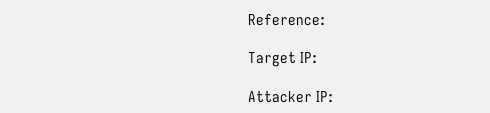Reference:

Target IP:

Attacker IP: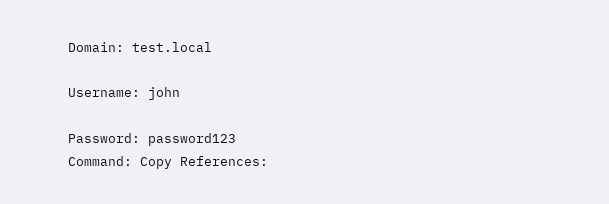Domain: test.local

Username: john

Password: password123
Command: Copy References: